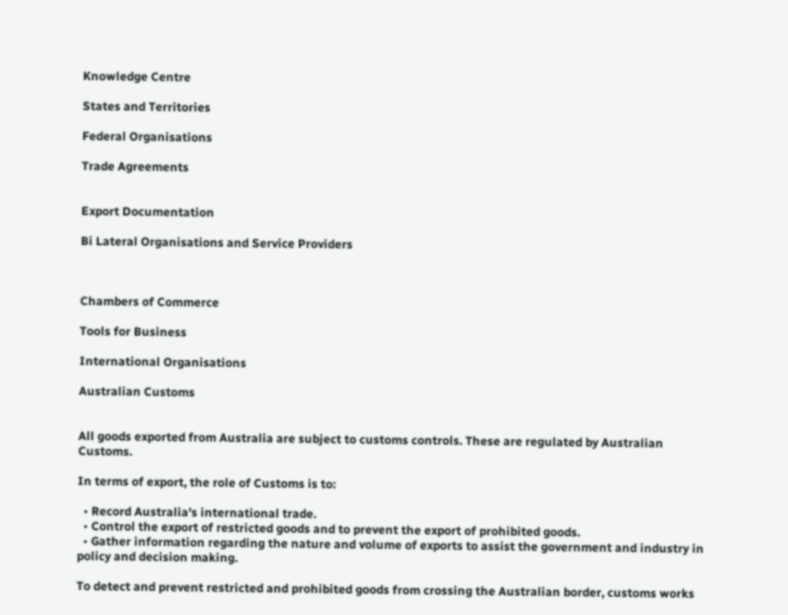Knowledge Centre

States and Territories

Federal Organisations

Trade Agreements


Export Documentation

Bi Lateral Organisations and Service Providers



Chambers of Commerce

Tools for Business

International Organisations

Australian Customs


All goods exported from Australia are subject to customs controls. These are regulated by Australian Customs.

In terms of export, the role of Customs is to:

  • Record Australia's international trade.
  • Control the export of restricted goods and to prevent the export of prohibited goods.
  • Gather information regarding the nature and volume of exports to assist the government and industry in policy and decision making.

To detect and prevent restricted and prohibited goods from crossing the Australian border, customs works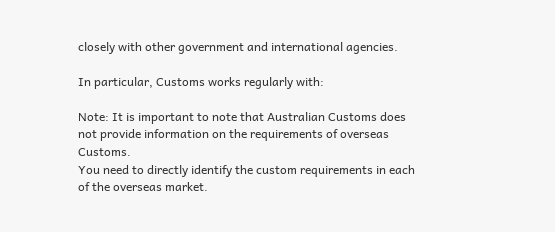closely with other government and international agencies.

In particular, Customs works regularly with:

Note: It is important to note that Australian Customs does not provide information on the requirements of overseas Customs.
You need to directly identify the custom requirements in each of the overseas market.